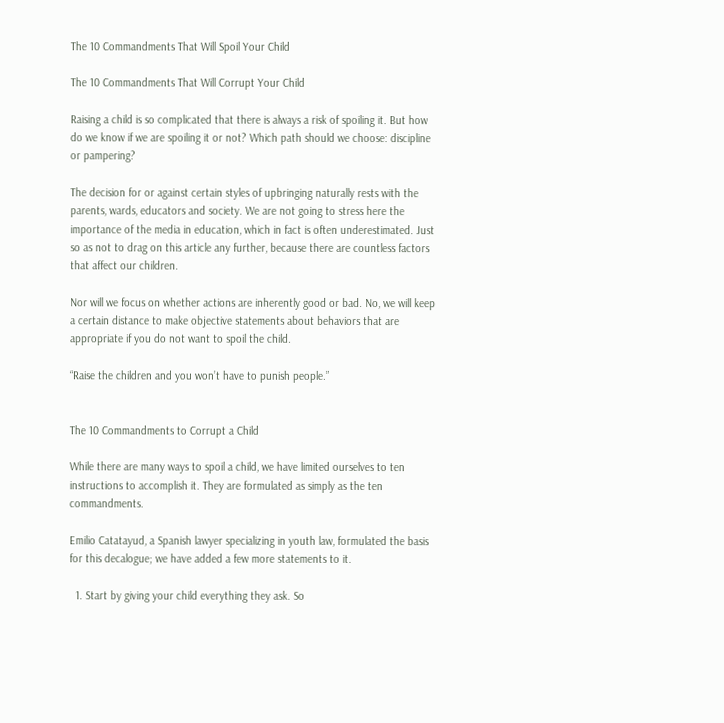The 10 Commandments That Will Spoil Your Child

The 10 Commandments That Will Corrupt Your Child

Raising a child is so complicated that there is always a risk of spoiling it. But how do we know if we are spoiling it or not? Which path should we choose: discipline or pampering?

The decision for or against certain styles of upbringing naturally rests with the parents, wards, educators and society. We are not going to stress here the importance of the media in education, which in fact is often underestimated. Just so as not to drag on this article any further, because there are countless factors that affect our children.

Nor will we focus on whether actions are inherently good or bad. No, we will keep a certain distance to make objective statements about behaviors that are appropriate if you do not want to spoil the child.

“Raise the children and you won’t have to punish people.”


The 10 Commandments to Corrupt a Child

While there are many ways to spoil a child, we have limited ourselves to ten instructions to accomplish it. They are formulated as simply as the ten commandments.

Emilio Catatayud, a Spanish lawyer specializing in youth law, formulated the basis for this decalogue; we have added a few more statements to it.

  1. Start by giving your child everything they ask. So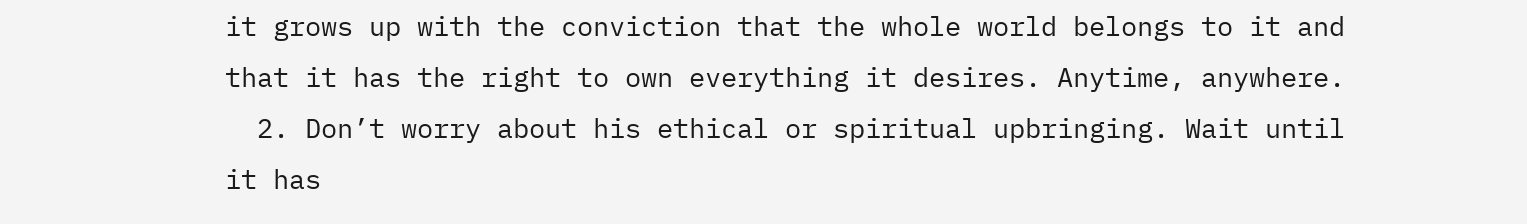it grows up with the conviction that the whole world belongs to it and that it has the right to own everything it desires. Anytime, anywhere.
  2. Don’t worry about his ethical or spiritual upbringing. Wait until it has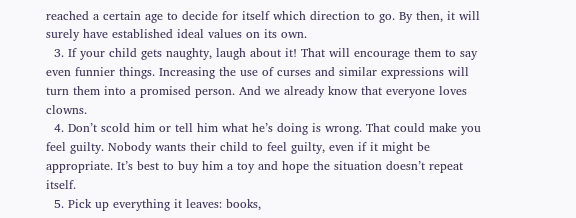reached a certain age to decide for itself which direction to go. By then, it will surely have established ideal values on its own.
  3. If your child gets naughty, laugh about it! That will encourage them to say even funnier things. Increasing the use of curses and similar expressions will turn them into a promised person. And we already know that everyone loves clowns.
  4. Don’t scold him or tell him what he’s doing is wrong. That could make you feel guilty. Nobody wants their child to feel guilty, even if it might be appropriate. It’s best to buy him a toy and hope the situation doesn’t repeat itself.
  5. Pick up everything it leaves: books,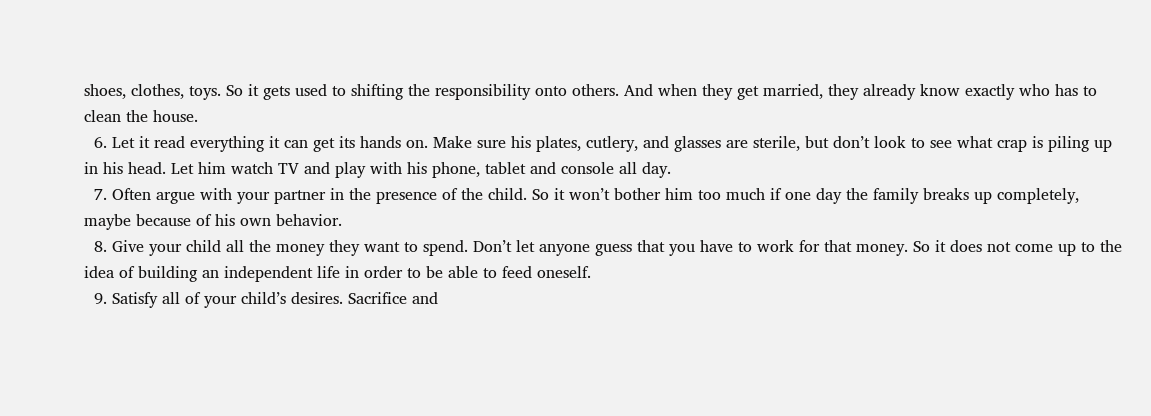shoes, clothes, toys. So it gets used to shifting the responsibility onto others. And when they get married, they already know exactly who has to clean the house.
  6. Let it read everything it can get its hands on. Make sure his plates, cutlery, and glasses are sterile, but don’t look to see what crap is piling up in his head. Let him watch TV and play with his phone, tablet and console all day.
  7. Often argue with your partner in the presence of the child. So it won’t bother him too much if one day the family breaks up completely, maybe because of his own behavior.
  8. Give your child all the money they want to spend. Don’t let anyone guess that you have to work for that money. So it does not come up to the idea of building an independent life in order to be able to feed oneself.
  9. Satisfy all of your child’s desires. Sacrifice and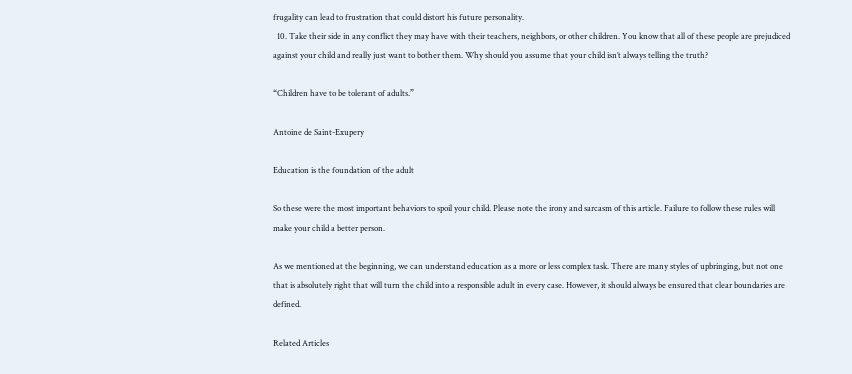frugality can lead to frustration that could distort his future personality.
  10. Take their side in any conflict they may have with their teachers, neighbors, or other children. You know that all of these people are prejudiced against your child and really just want to bother them. Why should you assume that your child isn’t always telling the truth?

“Children have to be tolerant of adults.”

Antoine de Saint-Exupery

Education is the foundation of the adult

So these were the most important behaviors to spoil your child. Please note the irony and sarcasm of this article. Failure to follow these rules will make your child a better person.

As we mentioned at the beginning, we can understand education as a more or less complex task. There are many styles of upbringing, but not one that is absolutely right that will turn the child into a responsible adult in every case. However, it should always be ensured that clear boundaries are defined.

Related Articles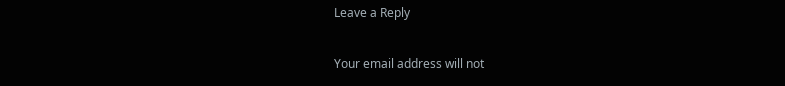Leave a Reply

Your email address will not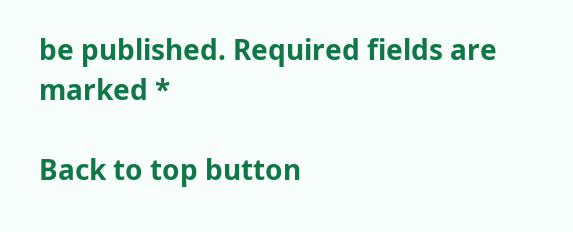be published. Required fields are marked *

Back to top button